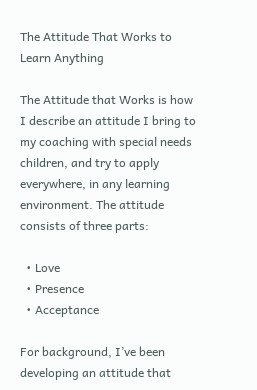The Attitude That Works to Learn Anything

The Attitude that Works is how I describe an attitude I bring to my coaching with special needs children, and try to apply everywhere, in any learning environment. The attitude consists of three parts:

  • Love
  • Presence
  • Acceptance

For background, I’ve been developing an attitude that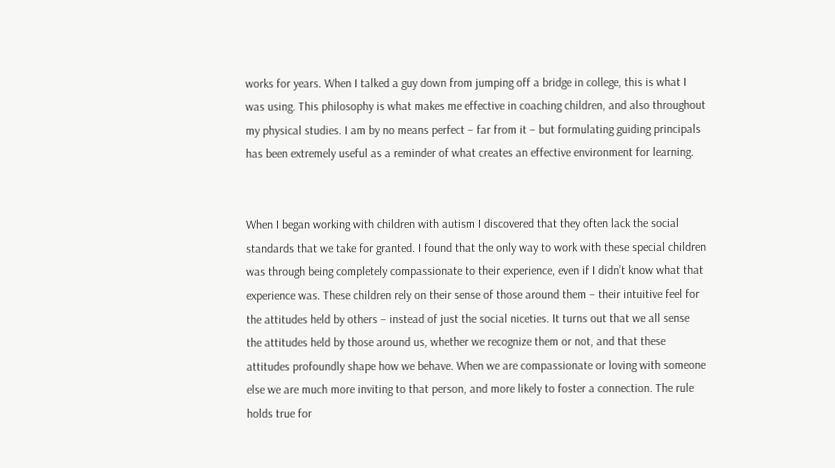works for years. When I talked a guy down from jumping off a bridge in college, this is what I was using. This philosophy is what makes me effective in coaching children, and also throughout my physical studies. I am by no means perfect – far from it – but formulating guiding principals has been extremely useful as a reminder of what creates an effective environment for learning.


When I began working with children with autism I discovered that they often lack the social standards that we take for granted. I found that the only way to work with these special children was through being completely compassionate to their experience, even if I didn’t know what that experience was. These children rely on their sense of those around them – their intuitive feel for the attitudes held by others – instead of just the social niceties. It turns out that we all sense the attitudes held by those around us, whether we recognize them or not, and that these attitudes profoundly shape how we behave. When we are compassionate or loving with someone else we are much more inviting to that person, and more likely to foster a connection. The rule holds true for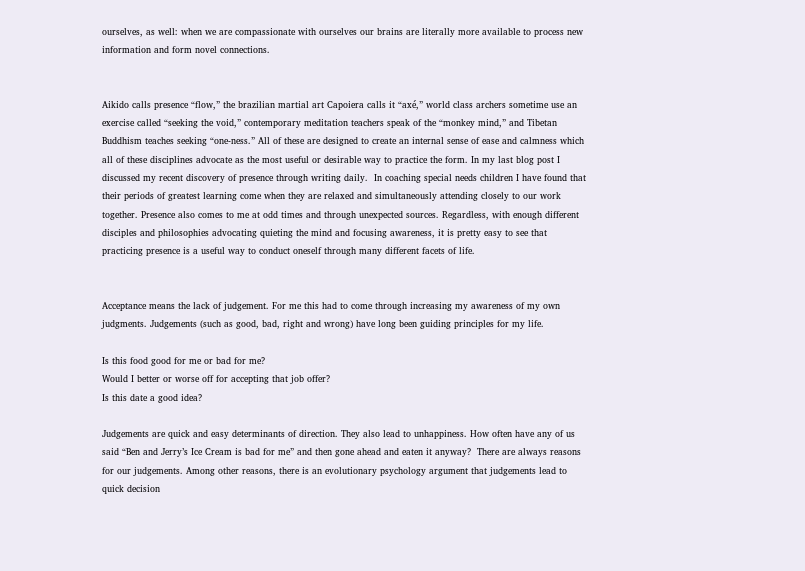ourselves, as well: when we are compassionate with ourselves our brains are literally more available to process new information and form novel connections.


Aikido calls presence “flow,” the brazilian martial art Capoiera calls it “axé,” world class archers sometime use an exercise called “seeking the void,” contemporary meditation teachers speak of the “monkey mind,” and Tibetan Buddhism teaches seeking “one-ness.” All of these are designed to create an internal sense of ease and calmness which all of these disciplines advocate as the most useful or desirable way to practice the form. In my last blog post I discussed my recent discovery of presence through writing daily.  In coaching special needs children I have found that their periods of greatest learning come when they are relaxed and simultaneously attending closely to our work together. Presence also comes to me at odd times and through unexpected sources. Regardless, with enough different disciples and philosophies advocating quieting the mind and focusing awareness, it is pretty easy to see that practicing presence is a useful way to conduct oneself through many different facets of life.


Acceptance means the lack of judgement. For me this had to come through increasing my awareness of my own judgments. Judgements (such as good, bad, right and wrong) have long been guiding principles for my life.

Is this food good for me or bad for me?
Would I better or worse off for accepting that job offer?
Is this date a good idea?

Judgements are quick and easy determinants of direction. They also lead to unhappiness. How often have any of us said “Ben and Jerry’s Ice Cream is bad for me” and then gone ahead and eaten it anyway?  There are always reasons for our judgements. Among other reasons, there is an evolutionary psychology argument that judgements lead to quick decision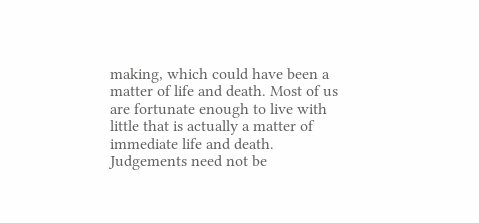making, which could have been a matter of life and death. Most of us are fortunate enough to live with little that is actually a matter of immediate life and death. Judgements need not be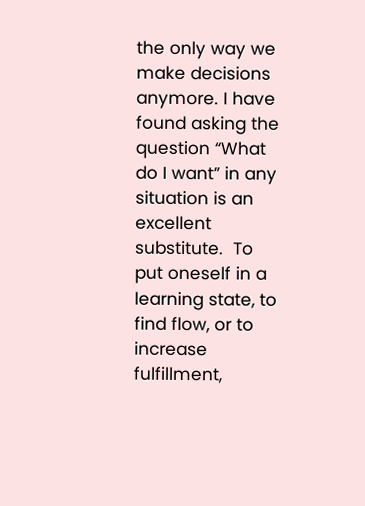the only way we make decisions anymore. I have found asking the question “What do I want” in any situation is an excellent substitute.  To put oneself in a learning state, to find flow, or to increase fulfillment,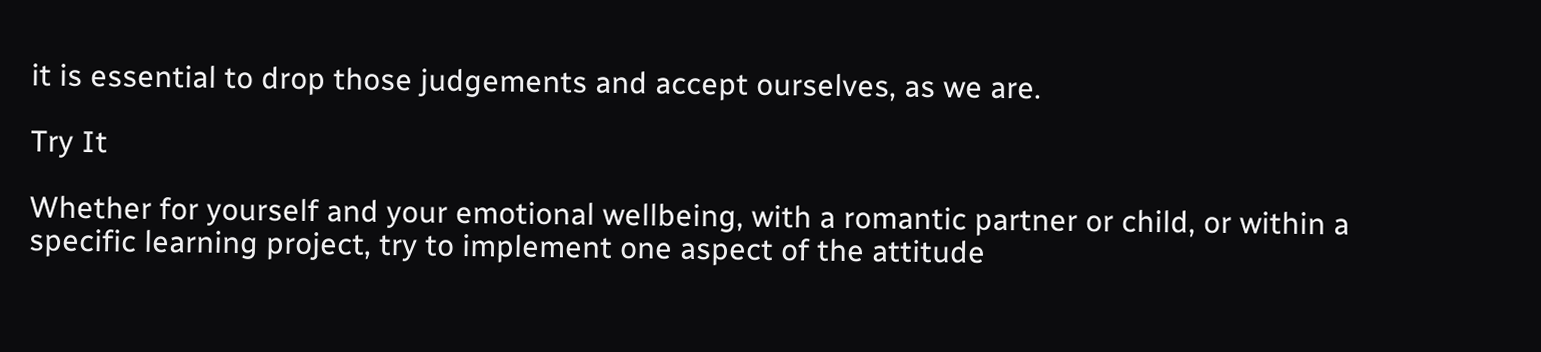it is essential to drop those judgements and accept ourselves, as we are.

Try It

Whether for yourself and your emotional wellbeing, with a romantic partner or child, or within a specific learning project, try to implement one aspect of the attitude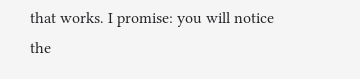that works. I promise: you will notice the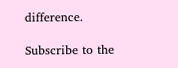difference.

Subscribe to the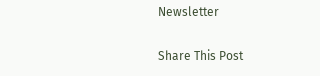Newsletter

Share This Post